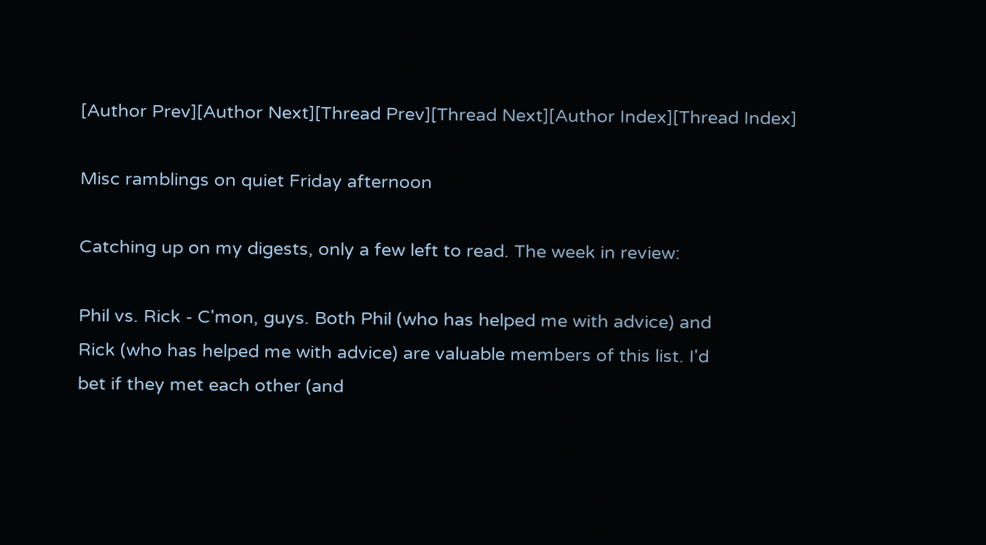[Author Prev][Author Next][Thread Prev][Thread Next][Author Index][Thread Index]

Misc ramblings on quiet Friday afternoon

Catching up on my digests, only a few left to read. The week in review:

Phil vs. Rick - C'mon, guys. Both Phil (who has helped me with advice) and
Rick (who has helped me with advice) are valuable members of this list. I'd
bet if they met each other (and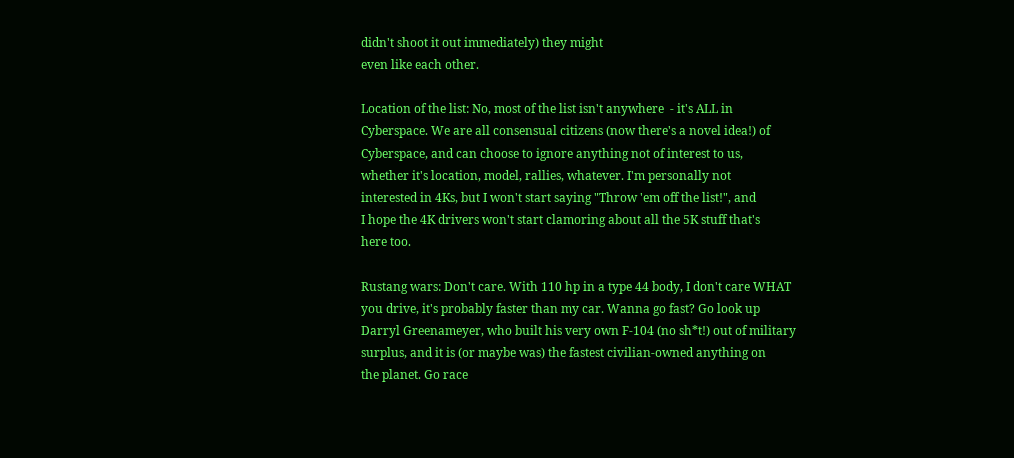didn't shoot it out immediately) they might
even like each other.

Location of the list: No, most of the list isn't anywhere  - it's ALL in
Cyberspace. We are all consensual citizens (now there's a novel idea!) of
Cyberspace, and can choose to ignore anything not of interest to us,
whether it's location, model, rallies, whatever. I'm personally not
interested in 4Ks, but I won't start saying "Throw 'em off the list!", and
I hope the 4K drivers won't start clamoring about all the 5K stuff that's
here too.

Rustang wars: Don't care. With 110 hp in a type 44 body, I don't care WHAT
you drive, it's probably faster than my car. Wanna go fast? Go look up
Darryl Greenameyer, who built his very own F-104 (no sh*t!) out of military
surplus, and it is (or maybe was) the fastest civilian-owned anything on
the planet. Go race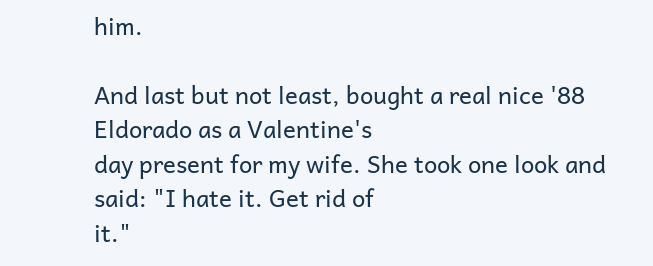him.

And last but not least, bought a real nice '88 Eldorado as a Valentine's
day present for my wife. She took one look and said: "I hate it. Get rid of
it."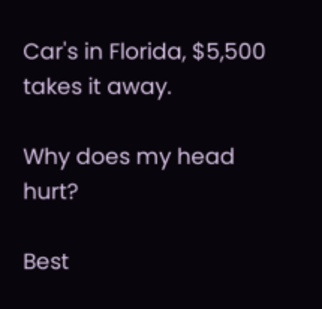Car's in Florida, $5,500 takes it away.

Why does my head hurt?

Best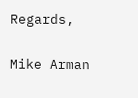Regards,

Mike Arman